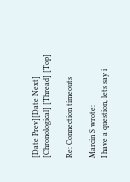[Date Prev][Date Next] [Chronological] [Thread] [Top]

Re: Connection timeouts

Marcin S wrote:
I have a question, lets say i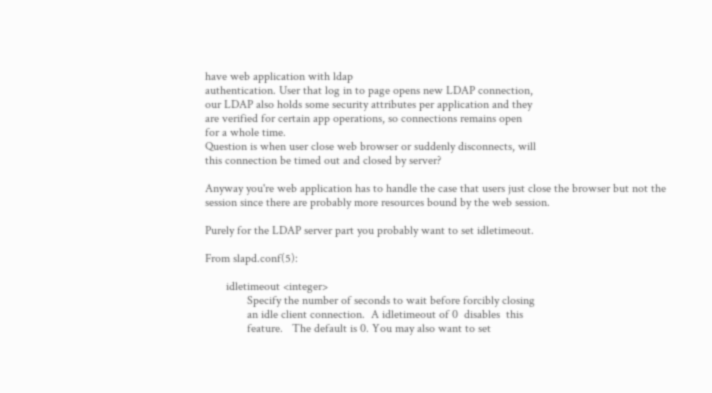have web application with ldap
authentication. User that log in to page opens new LDAP connection,
our LDAP also holds some security attributes per application and they
are verified for certain app operations, so connections remains open
for a whole time.
Question is when user close web browser or suddenly disconnects, will
this connection be timed out and closed by server?

Anyway you're web application has to handle the case that users just close the browser but not the session since there are probably more resources bound by the web session.

Purely for the LDAP server part you probably want to set idletimeout.

From slapd.conf(5):

       idletimeout <integer>
              Specify the number of seconds to wait before forcibly closing
              an idle client connection.  A idletimeout of 0  disables  this
              feature.   The default is 0. You may also want to set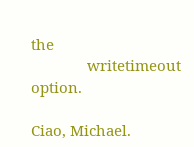the
              writetimeout option.

Ciao, Michael.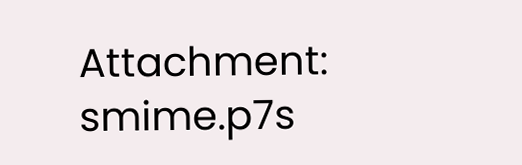Attachment: smime.p7s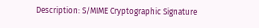Description: S/MIME Cryptographic Signature